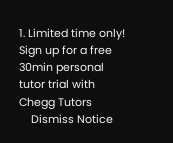1. Limited time only! Sign up for a free 30min personal tutor trial with Chegg Tutors
    Dismiss Notice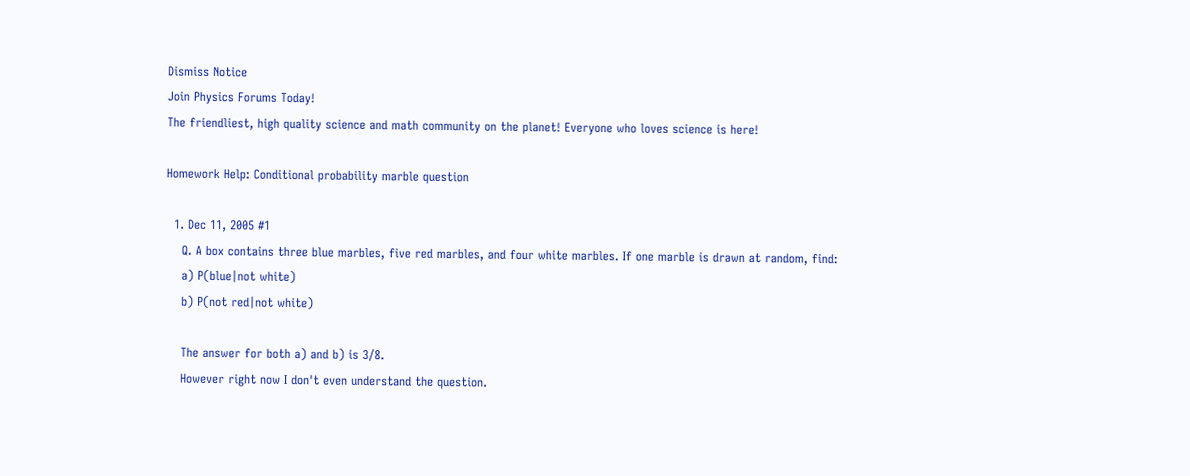Dismiss Notice
Join Physics Forums Today!
The friendliest, high quality science and math community on the planet! Everyone who loves science is here!

Homework Help: Conditional probability marble question

  1. Dec 11, 2005 #1
    Q. A box contains three blue marbles, five red marbles, and four white marbles. If one marble is drawn at random, find:
    a) P(blue|not white)
    b) P(not red|not white)

    The answer for both a) and b) is 3/8.
    However right now I don't even understand the question.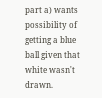part a) wants possibility of getting a blue ball given that white wasn't drawn.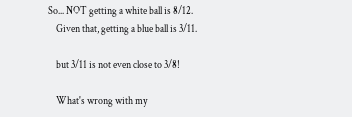So... NOT getting a white ball is 8/12.
    Given that, getting a blue ball is 3/11.

    but 3/11 is not even close to 3/8!

    What's wrong with my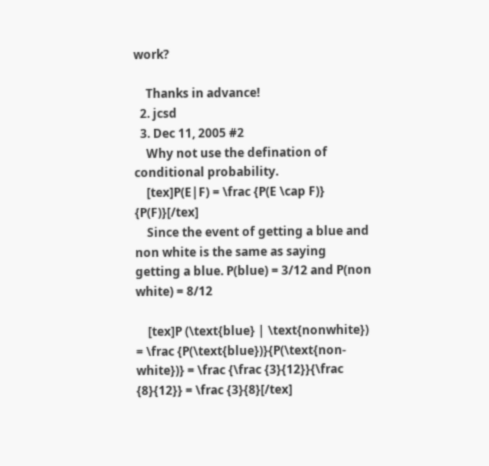work?

    Thanks in advance!
  2. jcsd
  3. Dec 11, 2005 #2
    Why not use the defination of conditional probability.
    [tex]P(E|F) = \frac {P(E \cap F)} {P(F)}[/tex]
    Since the event of getting a blue and non white is the same as saying getting a blue. P(blue) = 3/12 and P(non white) = 8/12

    [tex]P (\text{blue} | \text{nonwhite}) = \frac {P(\text{blue})}{P(\text{non-white})} = \frac {\frac {3}{12}}{\frac {8}{12}} = \frac {3}{8}[/tex]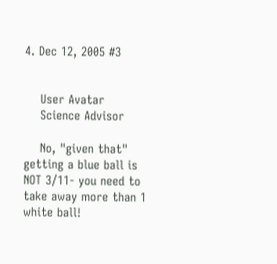4. Dec 12, 2005 #3


    User Avatar
    Science Advisor

    No, "given that" getting a blue ball is NOT 3/11- you need to take away more than 1 white ball!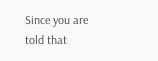Since you are told that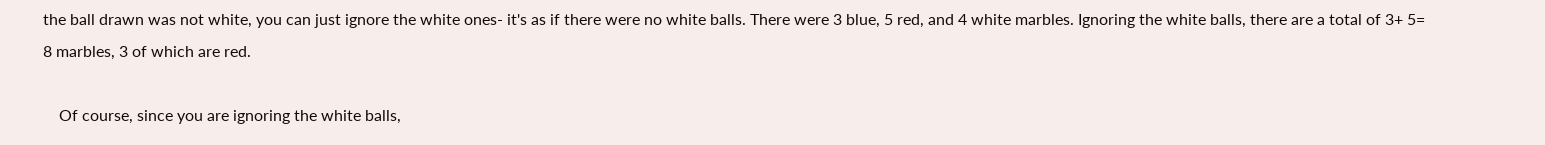the ball drawn was not white, you can just ignore the white ones- it's as if there were no white balls. There were 3 blue, 5 red, and 4 white marbles. Ignoring the white balls, there are a total of 3+ 5= 8 marbles, 3 of which are red.

    Of course, since you are ignoring the white balls,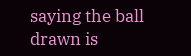saying the ball drawn is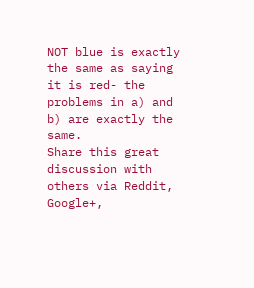NOT blue is exactly the same as saying it is red- the problems in a) and b) are exactly the same.
Share this great discussion with others via Reddit, Google+,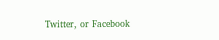Twitter, or Facebook